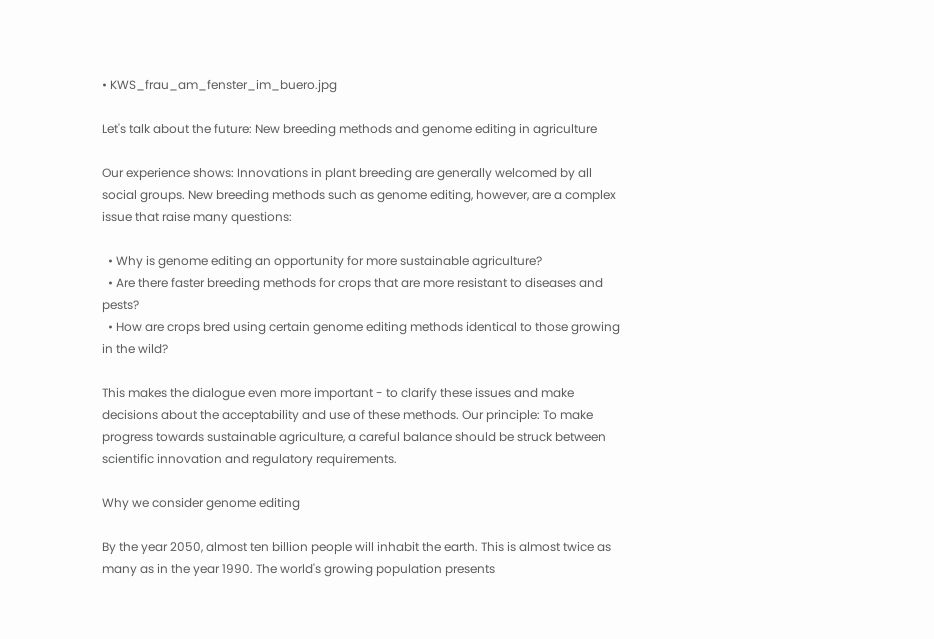• KWS_frau_am_fenster_im_buero.jpg

Let's talk about the future: New breeding methods and genome editing in agriculture

Our experience shows: Innovations in plant breeding are generally welcomed by all social groups. New breeding methods such as genome editing, however, are a complex issue that raise many questions:

  • Why is genome editing an opportunity for more sustainable agriculture?
  • Are there faster breeding methods for crops that are more resistant to diseases and pests?
  • How are crops bred using certain genome editing methods identical to those growing in the wild?

This makes the dialogue even more important - to clarify these issues and make decisions about the acceptability and use of these methods. Our principle: To make progress towards sustainable agriculture, a careful balance should be struck between scientific innovation and regulatory requirements.

Why we consider genome editing

By the year 2050, almost ten billion people will inhabit the earth. This is almost twice as many as in the year 1990. The world's growing population presents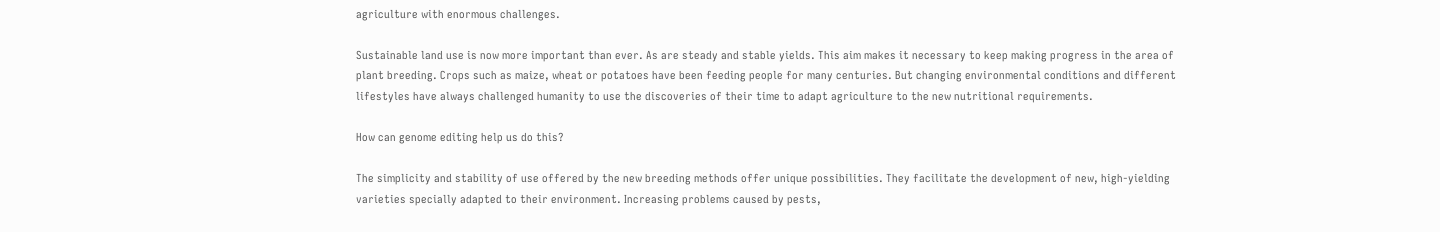agriculture with enormous challenges.

Sustainable land use is now more important than ever. As are steady and stable yields. This aim makes it necessary to keep making progress in the area of plant breeding. Crops such as maize, wheat or potatoes have been feeding people for many centuries. But changing environmental conditions and different lifestyles have always challenged humanity to use the discoveries of their time to adapt agriculture to the new nutritional requirements.

How can genome editing help us do this?

The simplicity and stability of use offered by the new breeding methods offer unique possibilities. They facilitate the development of new, high-yielding varieties specially adapted to their environment. Increasing problems caused by pests,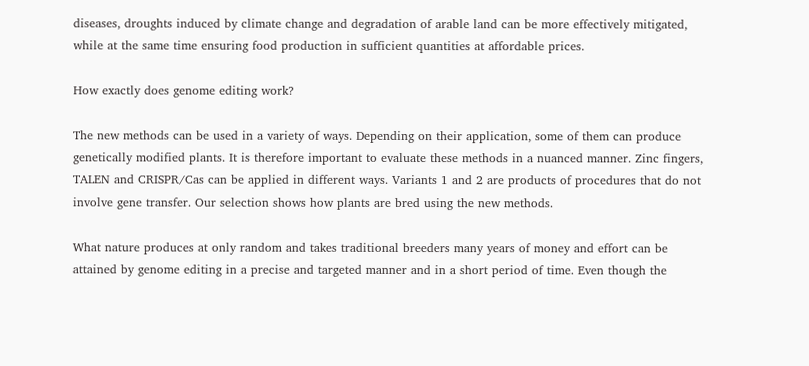diseases, droughts induced by climate change and degradation of arable land can be more effectively mitigated, while at the same time ensuring food production in sufficient quantities at affordable prices.

How exactly does genome editing work?

The new methods can be used in a variety of ways. Depending on their application, some of them can produce genetically modified plants. It is therefore important to evaluate these methods in a nuanced manner. Zinc fingers, TALEN and CRISPR/Cas can be applied in different ways. Variants 1 and 2 are products of procedures that do not involve gene transfer. Our selection shows how plants are bred using the new methods.

What nature produces at only random and takes traditional breeders many years of money and effort can be attained by genome editing in a precise and targeted manner and in a short period of time. Even though the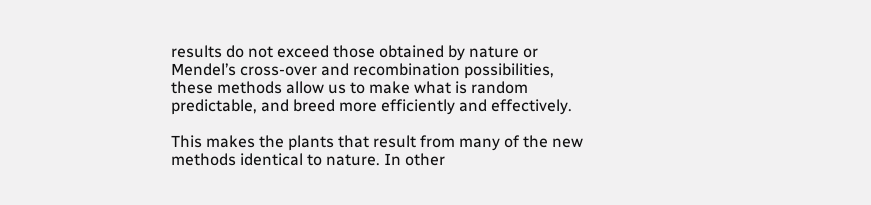results do not exceed those obtained by nature or Mendel’s cross-over and recombination possibilities, these methods allow us to make what is random predictable, and breed more efficiently and effectively.

This makes the plants that result from many of the new methods identical to nature. In other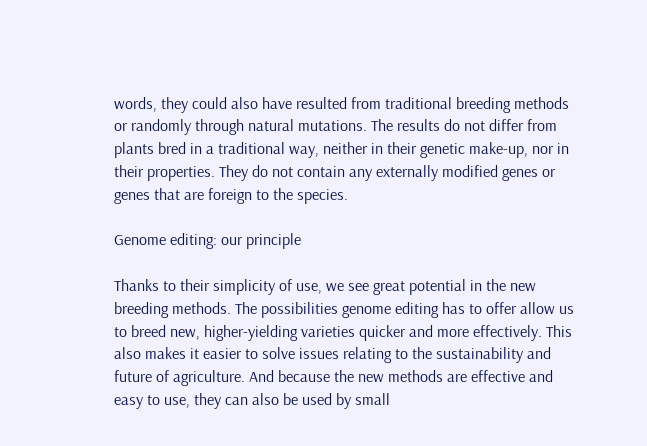words, they could also have resulted from traditional breeding methods or randomly through natural mutations. The results do not differ from plants bred in a traditional way, neither in their genetic make-up, nor in their properties. They do not contain any externally modified genes or genes that are foreign to the species.

Genome editing: our principle

Thanks to their simplicity of use, we see great potential in the new breeding methods. The possibilities genome editing has to offer allow us to breed new, higher-yielding varieties quicker and more effectively. This also makes it easier to solve issues relating to the sustainability and future of agriculture. And because the new methods are effective and easy to use, they can also be used by small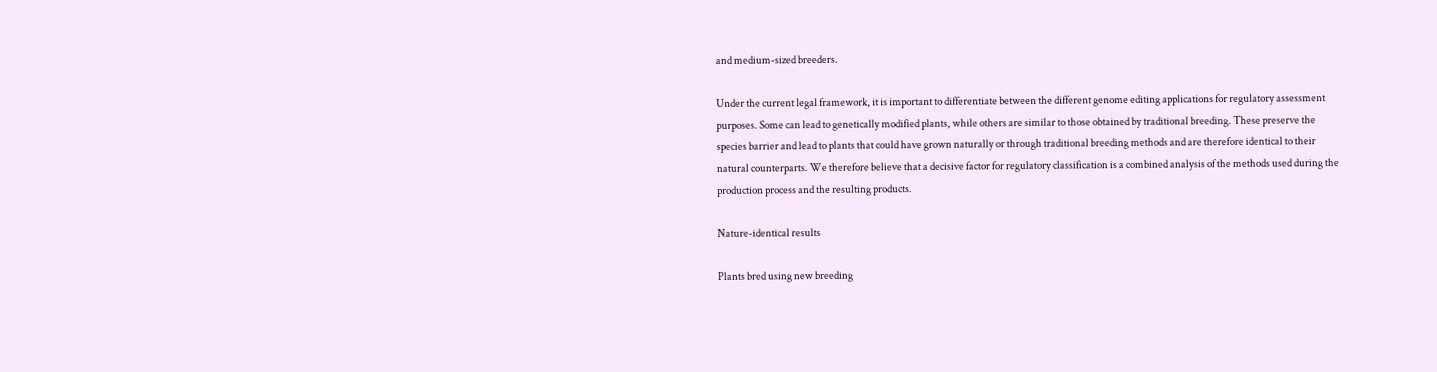and medium-sized breeders.

Under the current legal framework, it is important to differentiate between the different genome editing applications for regulatory assessment purposes. Some can lead to genetically modified plants, while others are similar to those obtained by traditional breeding. These preserve the species barrier and lead to plants that could have grown naturally or through traditional breeding methods and are therefore identical to their natural counterparts. We therefore believe that a decisive factor for regulatory classification is a combined analysis of the methods used during the production process and the resulting products.

Nature-identical results

Plants bred using new breeding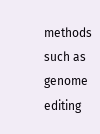methods such as genome editing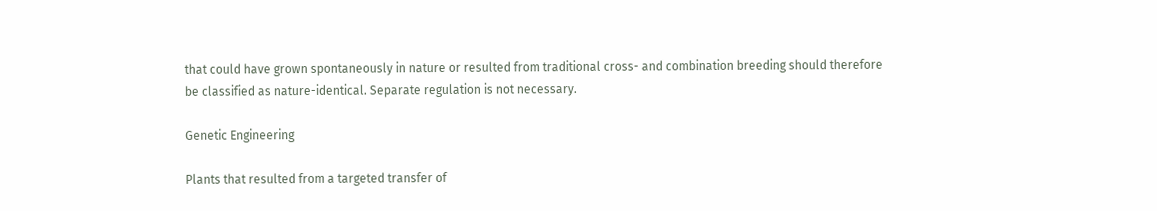that could have grown spontaneously in nature or resulted from traditional cross- and combination breeding should therefore be classified as nature-identical. Separate regulation is not necessary.

Genetic Engineering

Plants that resulted from a targeted transfer of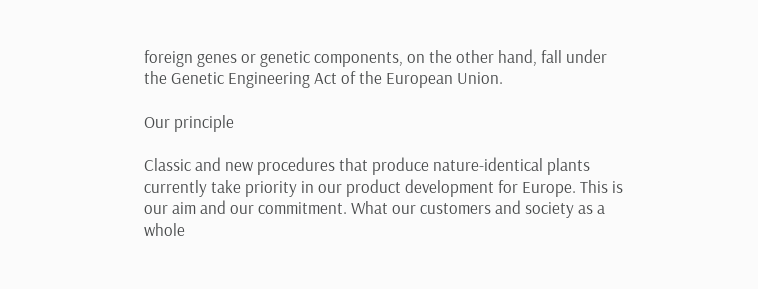foreign genes or genetic components, on the other hand, fall under the Genetic Engineering Act of the European Union.

Our principle

Classic and new procedures that produce nature-identical plants currently take priority in our product development for Europe. This is our aim and our commitment. What our customers and society as a whole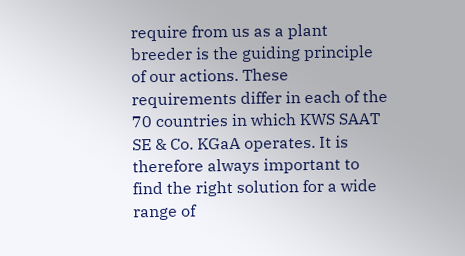require from us as a plant breeder is the guiding principle of our actions. These requirements differ in each of the 70 countries in which KWS SAAT SE & Co. KGaA operates. It is therefore always important to find the right solution for a wide range of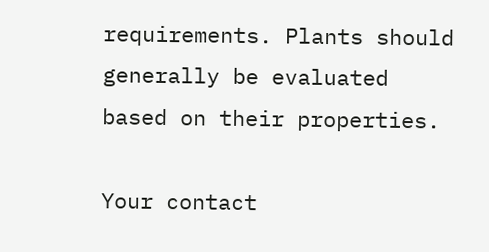requirements. Plants should generally be evaluated based on their properties.

Your contact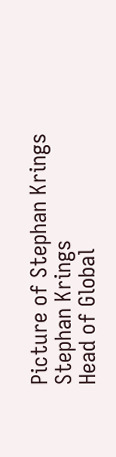Picture of Stephan Krings
Stephan Krings
Head of Global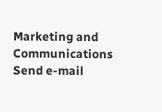Marketing and Communications
Send e-mail